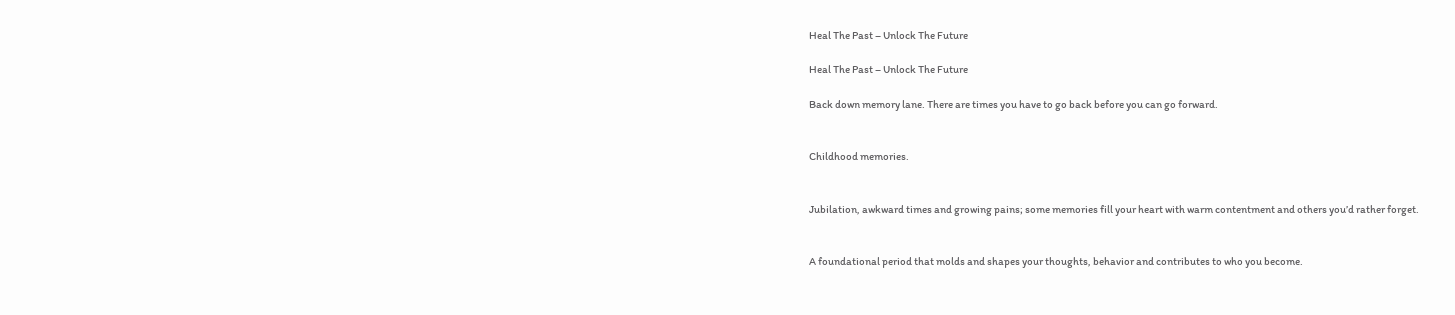Heal The Past – Unlock The Future

Heal The Past – Unlock The Future

Back down memory lane. There are times you have to go back before you can go forward.


Childhood memories.


Jubilation, awkward times and growing pains; some memories fill your heart with warm contentment and others you’d rather forget.


A foundational period that molds and shapes your thoughts, behavior and contributes to who you become.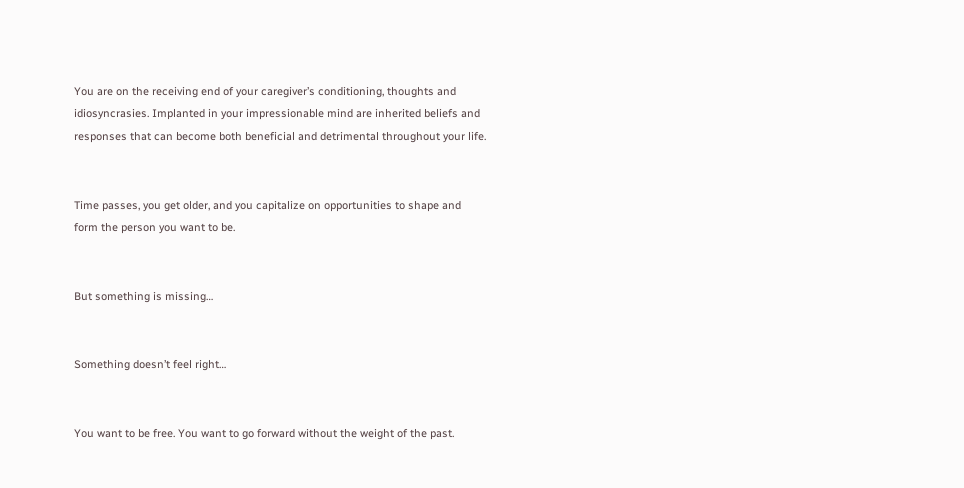You are on the receiving end of your caregiver’s conditioning, thoughts and idiosyncrasies. Implanted in your impressionable mind are inherited beliefs and responses that can become both beneficial and detrimental throughout your life.


Time passes, you get older, and you capitalize on opportunities to shape and form the person you want to be.


But something is missing…


Something doesn’t feel right…


You want to be free. You want to go forward without the weight of the past.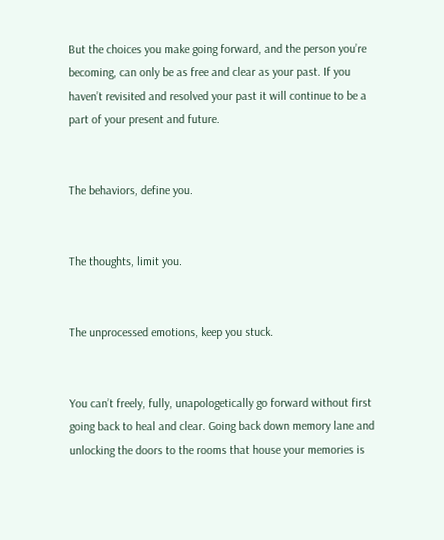But the choices you make going forward, and the person you’re becoming, can only be as free and clear as your past. If you haven’t revisited and resolved your past it will continue to be a part of your present and future.


The behaviors, define you.


The thoughts, limit you.


The unprocessed emotions, keep you stuck.


You can’t freely, fully, unapologetically go forward without first going back to heal and clear. Going back down memory lane and unlocking the doors to the rooms that house your memories is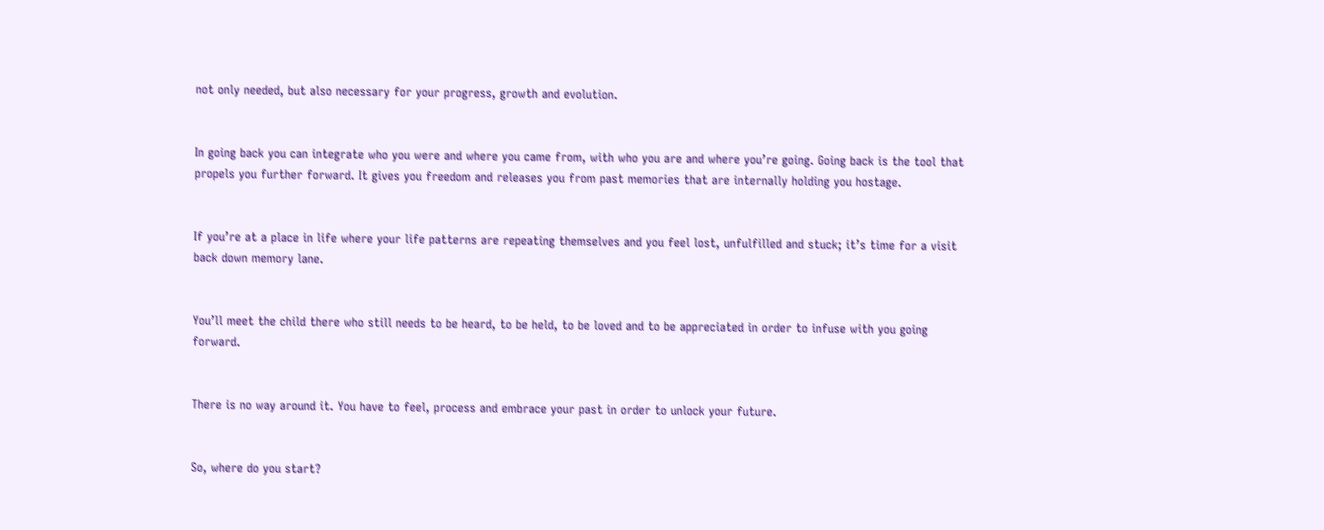not only needed, but also necessary for your progress, growth and evolution.


In going back you can integrate who you were and where you came from, with who you are and where you’re going. Going back is the tool that propels you further forward. It gives you freedom and releases you from past memories that are internally holding you hostage.


If you’re at a place in life where your life patterns are repeating themselves and you feel lost, unfulfilled and stuck; it’s time for a visit back down memory lane.


You’ll meet the child there who still needs to be heard, to be held, to be loved and to be appreciated in order to infuse with you going forward.


There is no way around it. You have to feel, process and embrace your past in order to unlock your future.


So, where do you start?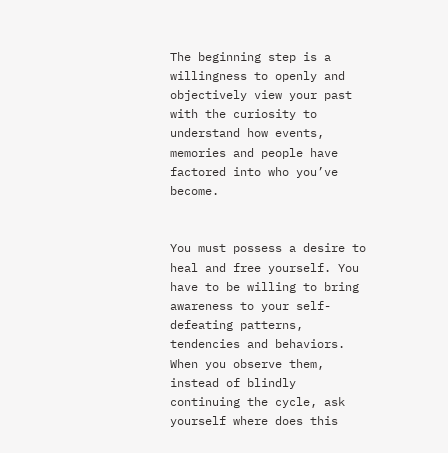The beginning step is a willingness to openly and objectively view your past with the curiosity to understand how events, memories and people have factored into who you’ve become.


You must possess a desire to heal and free yourself. You have to be willing to bring awareness to your self-defeating patterns, tendencies and behaviors. When you observe them, instead of blindly continuing the cycle, ask yourself where does this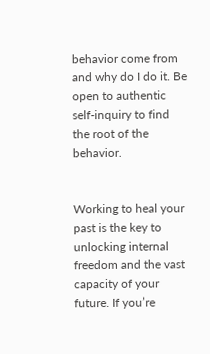behavior come from and why do I do it. Be open to authentic self-inquiry to find the root of the behavior.


Working to heal your past is the key to unlocking internal freedom and the vast capacity of your future. If you’re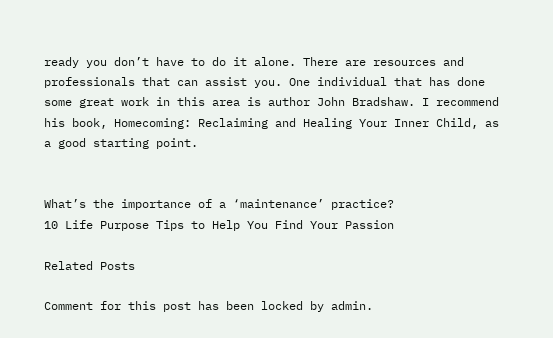ready you don’t have to do it alone. There are resources and professionals that can assist you. One individual that has done some great work in this area is author John Bradshaw. I recommend his book, Homecoming: Reclaiming and Healing Your Inner Child, as a good starting point.


What’s the importance of a ‘maintenance’ practice?
10 Life Purpose Tips to Help You Find Your Passion

Related Posts

Comment for this post has been locked by admin.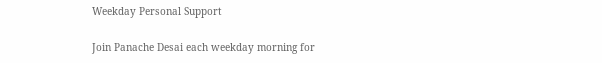Weekday Personal Support

Join Panache Desai each weekday morning for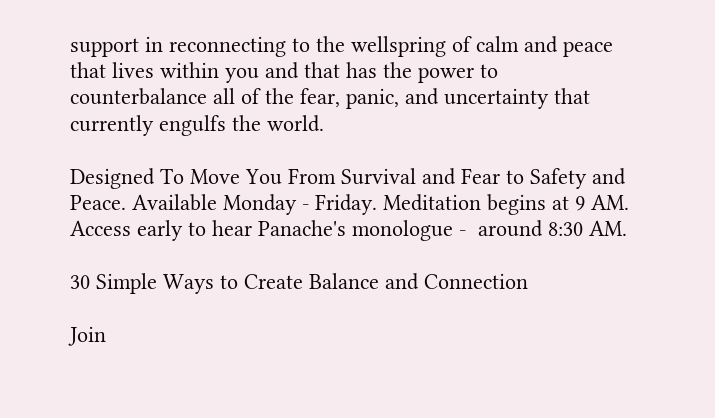support in reconnecting to the wellspring of calm and peace that lives within you and that has the power to counterbalance all of the fear, panic, and uncertainty that currently engulfs the world.

Designed To Move You From Survival and Fear to Safety and Peace. Available Monday - Friday. Meditation begins at 9 AM.  Access early to hear Panache's monologue -  around 8:30 AM.

30 Simple Ways to Create Balance and Connection

Join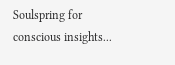Soulspring for conscious insights...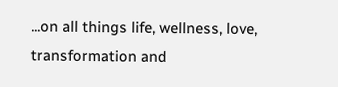...on all things life, wellness, love, transformation and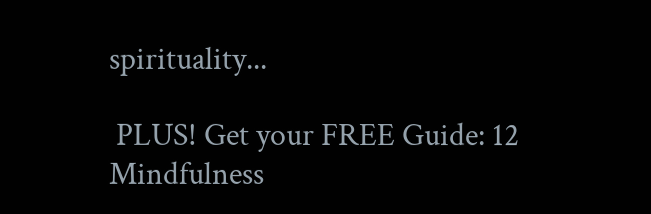spirituality...

 PLUS! Get your FREE Guide: 12 Mindfulness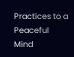Practices to a Peaceful Mind